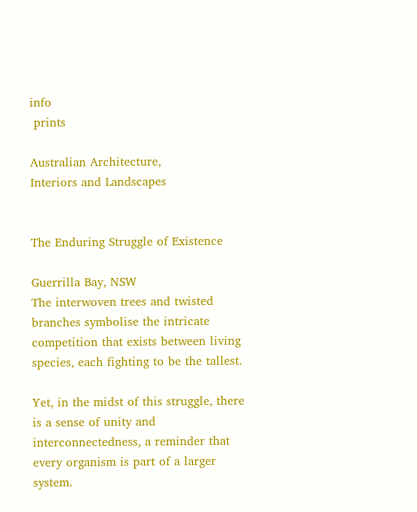info
 prints

Australian Architecture,
Interiors and Landscapes


The Enduring Struggle of Existence

Guerrilla Bay, NSW
The interwoven trees and twisted branches symbolise the intricate competition that exists between living species, each fighting to be the tallest.

Yet, in the midst of this struggle, there is a sense of unity and interconnectedness, a reminder that every organism is part of a larger system.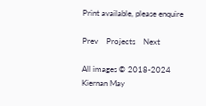Print available, please enquire

Prev    Projects    Next

All images © 2018-2024 Kiernan May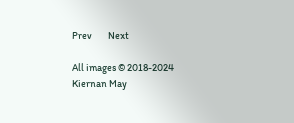Prev        Next

All images © 2018-2024 Kiernan May